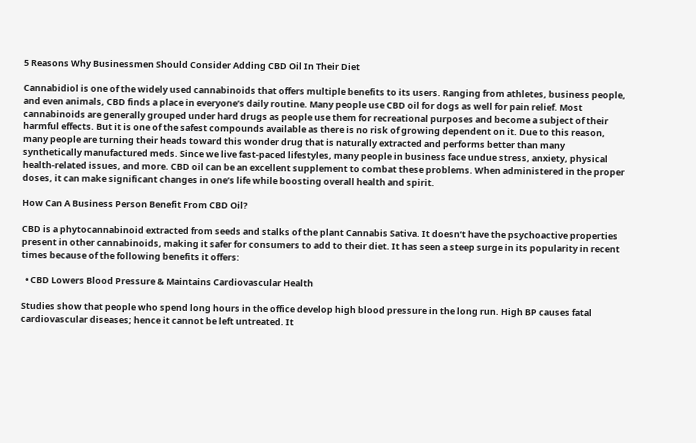5 Reasons Why Businessmen Should Consider Adding CBD Oil In Their Diet

Cannabidiol is one of the widely used cannabinoids that offers multiple benefits to its users. Ranging from athletes, business people, and even animals, CBD finds a place in everyone’s daily routine. Many people use CBD oil for dogs as well for pain relief. Most cannabinoids are generally grouped under hard drugs as people use them for recreational purposes and become a subject of their harmful effects. But it is one of the safest compounds available as there is no risk of growing dependent on it. Due to this reason, many people are turning their heads toward this wonder drug that is naturally extracted and performs better than many synthetically manufactured meds. Since we live fast-paced lifestyles, many people in business face undue stress, anxiety, physical health-related issues, and more. CBD oil can be an excellent supplement to combat these problems. When administered in the proper doses, it can make significant changes in one’s life while boosting overall health and spirit.

How Can A Business Person Benefit From CBD Oil?

CBD is a phytocannabinoid extracted from seeds and stalks of the plant Cannabis Sativa. It doesn’t have the psychoactive properties present in other cannabinoids, making it safer for consumers to add to their diet. It has seen a steep surge in its popularity in recent times because of the following benefits it offers:

  • CBD Lowers Blood Pressure & Maintains Cardiovascular Health

Studies show that people who spend long hours in the office develop high blood pressure in the long run. High BP causes fatal cardiovascular diseases; hence it cannot be left untreated. It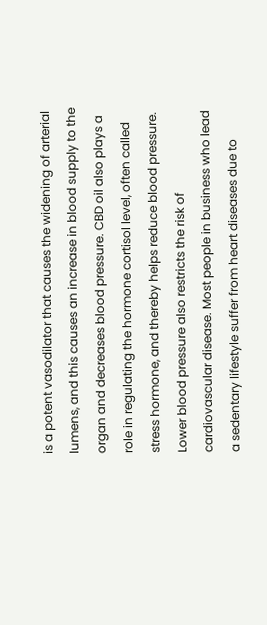is a potent vasodilator that causes the widening of arterial lumens, and this causes an increase in blood supply to the organ and decreases blood pressure. CBD oil also plays a role in regulating the hormone cortisol level, often called stress hormone, and thereby helps reduce blood pressure. Lower blood pressure also restricts the risk of cardiovascular disease. Most people in business who lead a sedentary lifestyle suffer from heart diseases due to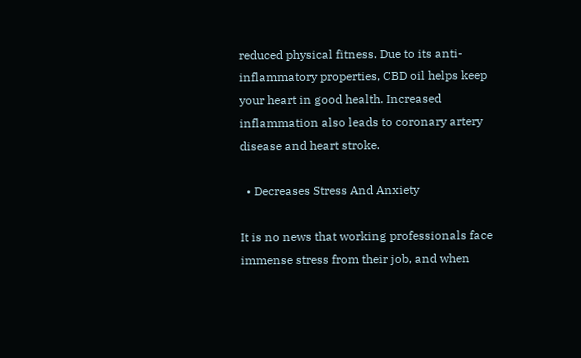reduced physical fitness. Due to its anti-inflammatory properties, CBD oil helps keep your heart in good health. Increased inflammation also leads to coronary artery disease and heart stroke.

  • Decreases Stress And Anxiety

It is no news that working professionals face immense stress from their job, and when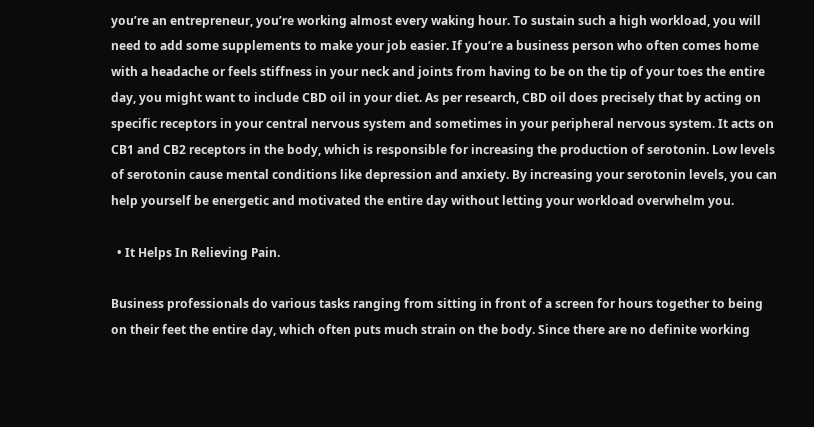you’re an entrepreneur, you’re working almost every waking hour. To sustain such a high workload, you will need to add some supplements to make your job easier. If you’re a business person who often comes home with a headache or feels stiffness in your neck and joints from having to be on the tip of your toes the entire day, you might want to include CBD oil in your diet. As per research, CBD oil does precisely that by acting on specific receptors in your central nervous system and sometimes in your peripheral nervous system. It acts on CB1 and CB2 receptors in the body, which is responsible for increasing the production of serotonin. Low levels of serotonin cause mental conditions like depression and anxiety. By increasing your serotonin levels, you can help yourself be energetic and motivated the entire day without letting your workload overwhelm you.

  • It Helps In Relieving Pain.

Business professionals do various tasks ranging from sitting in front of a screen for hours together to being on their feet the entire day, which often puts much strain on the body. Since there are no definite working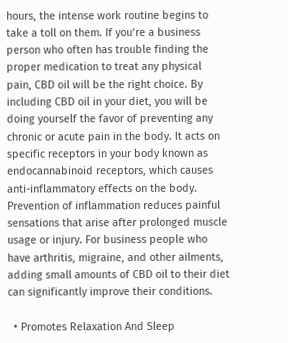hours, the intense work routine begins to take a toll on them. If you’re a business person who often has trouble finding the proper medication to treat any physical pain, CBD oil will be the right choice. By including CBD oil in your diet, you will be doing yourself the favor of preventing any chronic or acute pain in the body. It acts on specific receptors in your body known as endocannabinoid receptors, which causes anti-inflammatory effects on the body. Prevention of inflammation reduces painful sensations that arise after prolonged muscle usage or injury. For business people who have arthritis, migraine, and other ailments, adding small amounts of CBD oil to their diet can significantly improve their conditions.

  • Promotes Relaxation And Sleep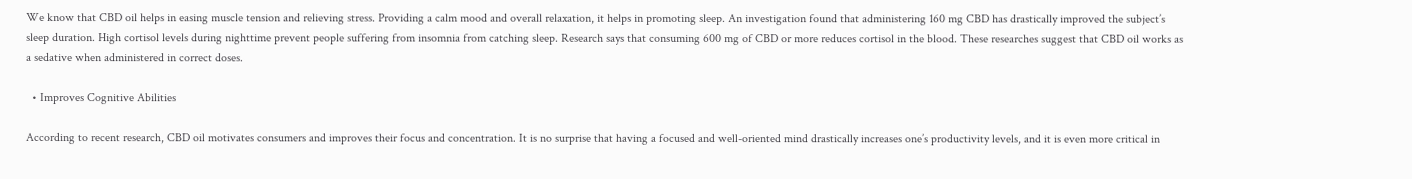We know that CBD oil helps in easing muscle tension and relieving stress. Providing a calm mood and overall relaxation, it helps in promoting sleep. An investigation found that administering 160 mg CBD has drastically improved the subject’s sleep duration. High cortisol levels during nighttime prevent people suffering from insomnia from catching sleep. Research says that consuming 600 mg of CBD or more reduces cortisol in the blood. These researches suggest that CBD oil works as a sedative when administered in correct doses.

  • Improves Cognitive Abilities

According to recent research, CBD oil motivates consumers and improves their focus and concentration. It is no surprise that having a focused and well-oriented mind drastically increases one’s productivity levels, and it is even more critical in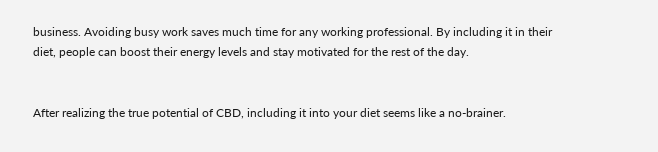business. Avoiding busy work saves much time for any working professional. By including it in their diet, people can boost their energy levels and stay motivated for the rest of the day.


After realizing the true potential of CBD, including it into your diet seems like a no-brainer.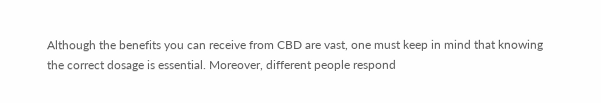Although the benefits you can receive from CBD are vast, one must keep in mind that knowing the correct dosage is essential. Moreover, different people respond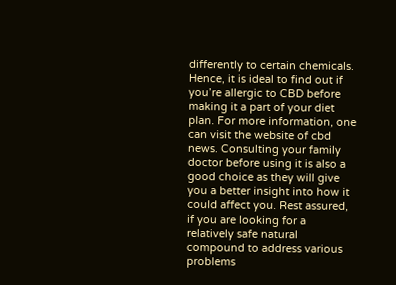differently to certain chemicals. Hence, it is ideal to find out if you’re allergic to CBD before making it a part of your diet plan. For more information, one can visit the website of cbd news. Consulting your family doctor before using it is also a good choice as they will give you a better insight into how it could affect you. Rest assured, if you are looking for a relatively safe natural compound to address various problems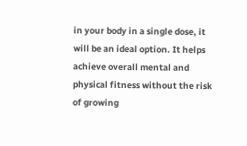in your body in a single dose, it will be an ideal option. It helps achieve overall mental and physical fitness without the risk of growing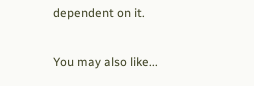dependent on it.

You may also like...